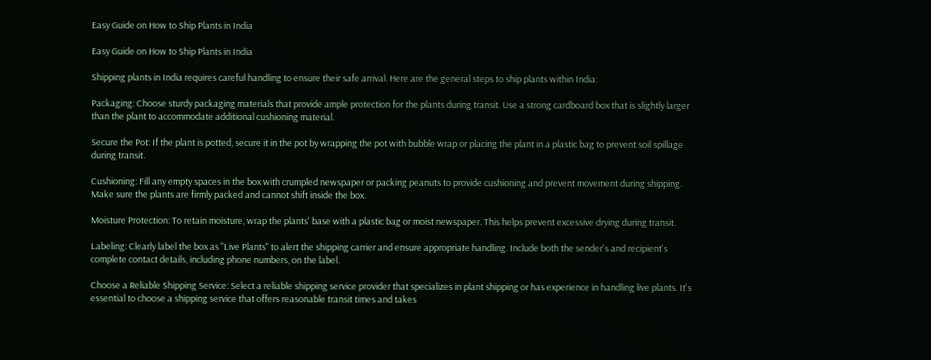Easy Guide on How to Ship Plants in India

Easy Guide on How to Ship Plants in India

Shipping plants in India requires careful handling to ensure their safe arrival. Here are the general steps to ship plants within India:

Packaging: Choose sturdy packaging materials that provide ample protection for the plants during transit. Use a strong cardboard box that is slightly larger than the plant to accommodate additional cushioning material.

Secure the Pot: If the plant is potted, secure it in the pot by wrapping the pot with bubble wrap or placing the plant in a plastic bag to prevent soil spillage during transit.

Cushioning: Fill any empty spaces in the box with crumpled newspaper or packing peanuts to provide cushioning and prevent movement during shipping. Make sure the plants are firmly packed and cannot shift inside the box.

Moisture Protection: To retain moisture, wrap the plants' base with a plastic bag or moist newspaper. This helps prevent excessive drying during transit.

Labeling: Clearly label the box as "Live Plants" to alert the shipping carrier and ensure appropriate handling. Include both the sender's and recipient's complete contact details, including phone numbers, on the label.

Choose a Reliable Shipping Service: Select a reliable shipping service provider that specializes in plant shipping or has experience in handling live plants. It's essential to choose a shipping service that offers reasonable transit times and takes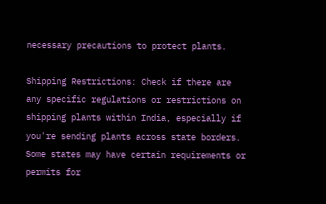necessary precautions to protect plants.

Shipping Restrictions: Check if there are any specific regulations or restrictions on shipping plants within India, especially if you're sending plants across state borders. Some states may have certain requirements or permits for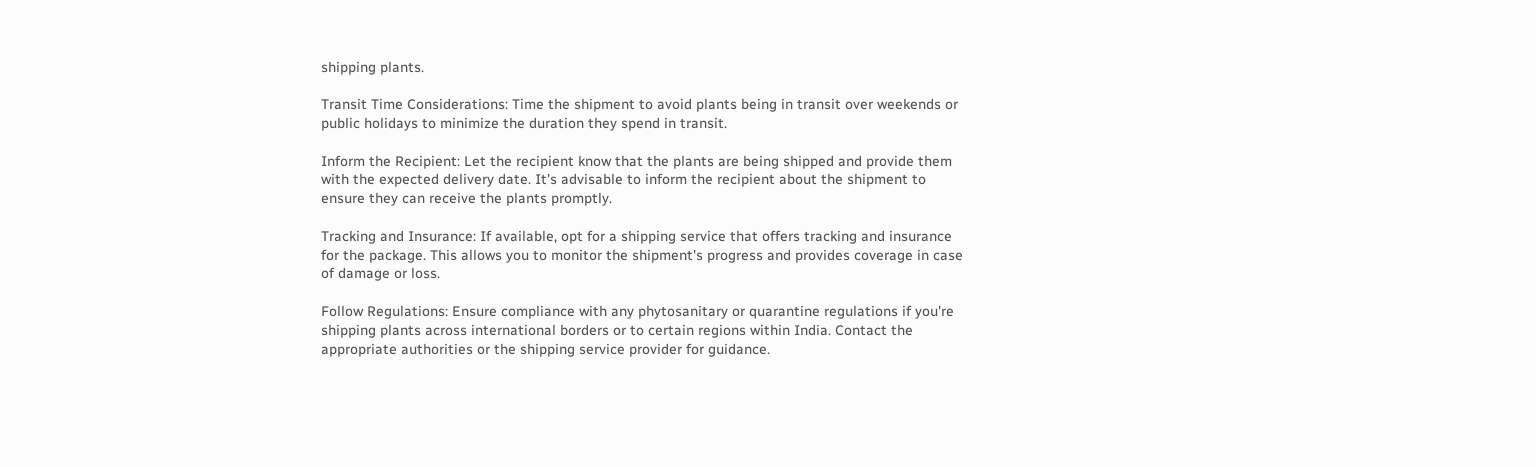shipping plants.

Transit Time Considerations: Time the shipment to avoid plants being in transit over weekends or public holidays to minimize the duration they spend in transit.

Inform the Recipient: Let the recipient know that the plants are being shipped and provide them with the expected delivery date. It's advisable to inform the recipient about the shipment to ensure they can receive the plants promptly.

Tracking and Insurance: If available, opt for a shipping service that offers tracking and insurance for the package. This allows you to monitor the shipment's progress and provides coverage in case of damage or loss.

Follow Regulations: Ensure compliance with any phytosanitary or quarantine regulations if you're shipping plants across international borders or to certain regions within India. Contact the appropriate authorities or the shipping service provider for guidance.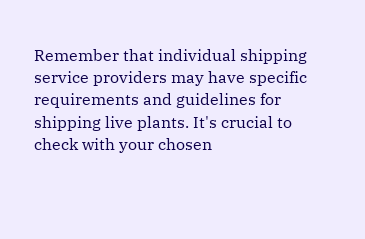Remember that individual shipping service providers may have specific requirements and guidelines for shipping live plants. It's crucial to check with your chosen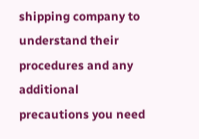shipping company to understand their procedures and any additional precautions you need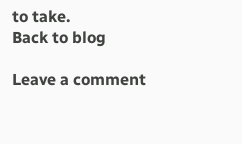to take.
Back to blog

Leave a comment